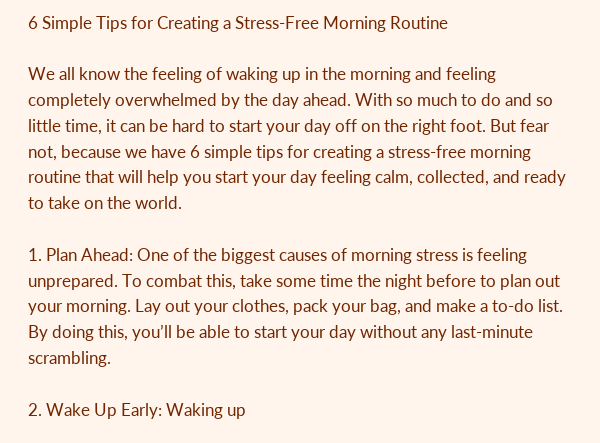6 Simple Tips for Creating a Stress-Free Morning Routine

We all know the feeling of waking up in the morning and feeling completely overwhelmed by the day ahead. With so much to do and so little time, it can be hard to start your day off on the right foot. But fear not, because we have 6 simple tips for creating a stress-free morning routine that will help you start your day feeling calm, collected, and ready to take on the world.

1. Plan Ahead: One of the biggest causes of morning stress is feeling unprepared. To combat this, take some time the night before to plan out your morning. Lay out your clothes, pack your bag, and make a to-do list. By doing this, you’ll be able to start your day without any last-minute scrambling.

2. Wake Up Early: Waking up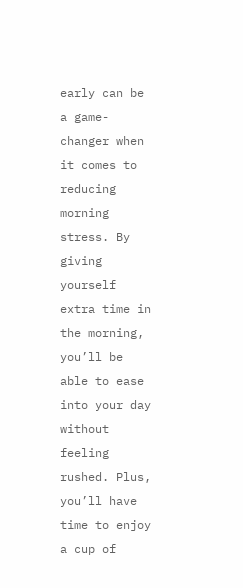early can be a game-changer when it comes to reducing morning stress. By giving yourself extra time in the morning, you’ll be able to ease into your day without feeling rushed. Plus, you’ll have time to enjoy a cup of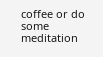coffee or do some meditation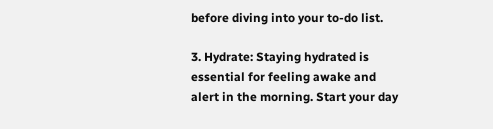before diving into your to-do list.

3. Hydrate: Staying hydrated is essential for feeling awake and alert in the morning. Start your day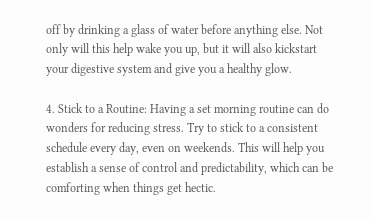off by drinking a glass of water before anything else. Not only will this help wake you up, but it will also kickstart your digestive system and give you a healthy glow.

4. Stick to a Routine: Having a set morning routine can do wonders for reducing stress. Try to stick to a consistent schedule every day, even on weekends. This will help you establish a sense of control and predictability, which can be comforting when things get hectic.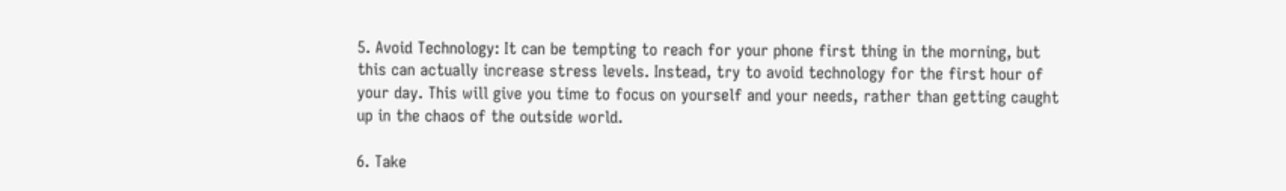5. Avoid Technology: It can be tempting to reach for your phone first thing in the morning, but this can actually increase stress levels. Instead, try to avoid technology for the first hour of your day. This will give you time to focus on yourself and your needs, rather than getting caught up in the chaos of the outside world.

6. Take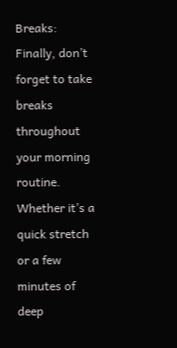Breaks: Finally, don’t forget to take breaks throughout your morning routine. Whether it’s a quick stretch or a few minutes of deep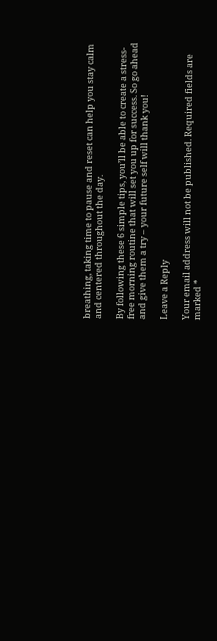breathing, taking time to pause and reset can help you stay calm and centered throughout the day.

By following these 6 simple tips, you’ll be able to create a stress-free morning routine that will set you up for success. So go ahead and give them a try – your future self will thank you!

Leave a Reply

Your email address will not be published. Required fields are marked *